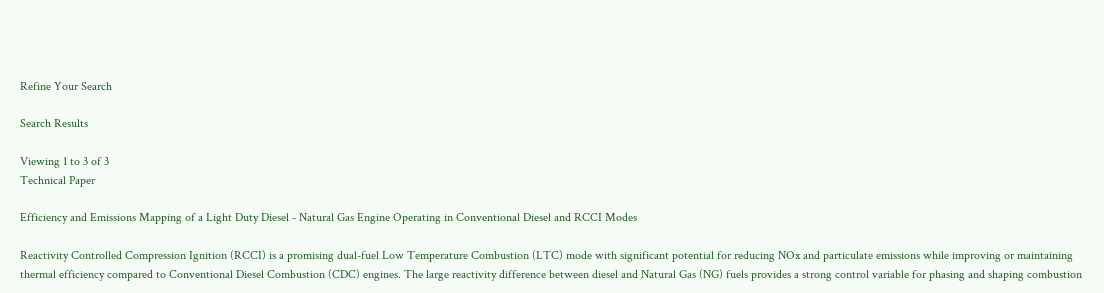Refine Your Search

Search Results

Viewing 1 to 3 of 3
Technical Paper

Efficiency and Emissions Mapping of a Light Duty Diesel - Natural Gas Engine Operating in Conventional Diesel and RCCI Modes

Reactivity Controlled Compression Ignition (RCCI) is a promising dual-fuel Low Temperature Combustion (LTC) mode with significant potential for reducing NOx and particulate emissions while improving or maintaining thermal efficiency compared to Conventional Diesel Combustion (CDC) engines. The large reactivity difference between diesel and Natural Gas (NG) fuels provides a strong control variable for phasing and shaping combustion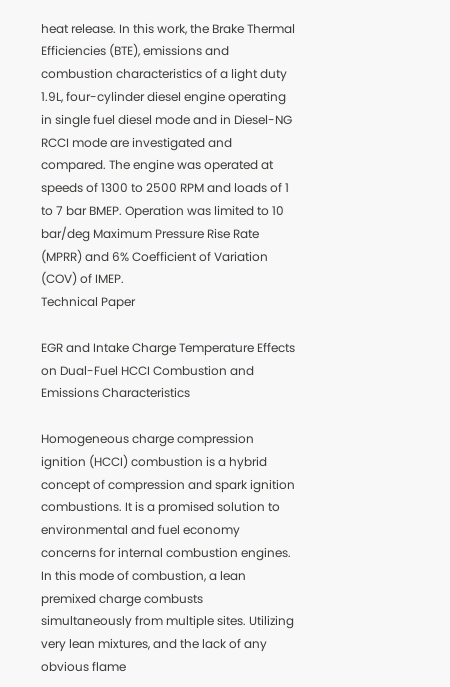heat release. In this work, the Brake Thermal Efficiencies (BTE), emissions and combustion characteristics of a light duty 1.9L, four-cylinder diesel engine operating in single fuel diesel mode and in Diesel-NG RCCI mode are investigated and compared. The engine was operated at speeds of 1300 to 2500 RPM and loads of 1 to 7 bar BMEP. Operation was limited to 10 bar/deg Maximum Pressure Rise Rate (MPRR) and 6% Coefficient of Variation (COV) of IMEP.
Technical Paper

EGR and Intake Charge Temperature Effects on Dual-Fuel HCCI Combustion and Emissions Characteristics

Homogeneous charge compression ignition (HCCI) combustion is a hybrid concept of compression and spark ignition combustions. It is a promised solution to environmental and fuel economy concerns for internal combustion engines. In this mode of combustion, a lean premixed charge combusts simultaneously from multiple sites. Utilizing very lean mixtures, and the lack of any obvious flame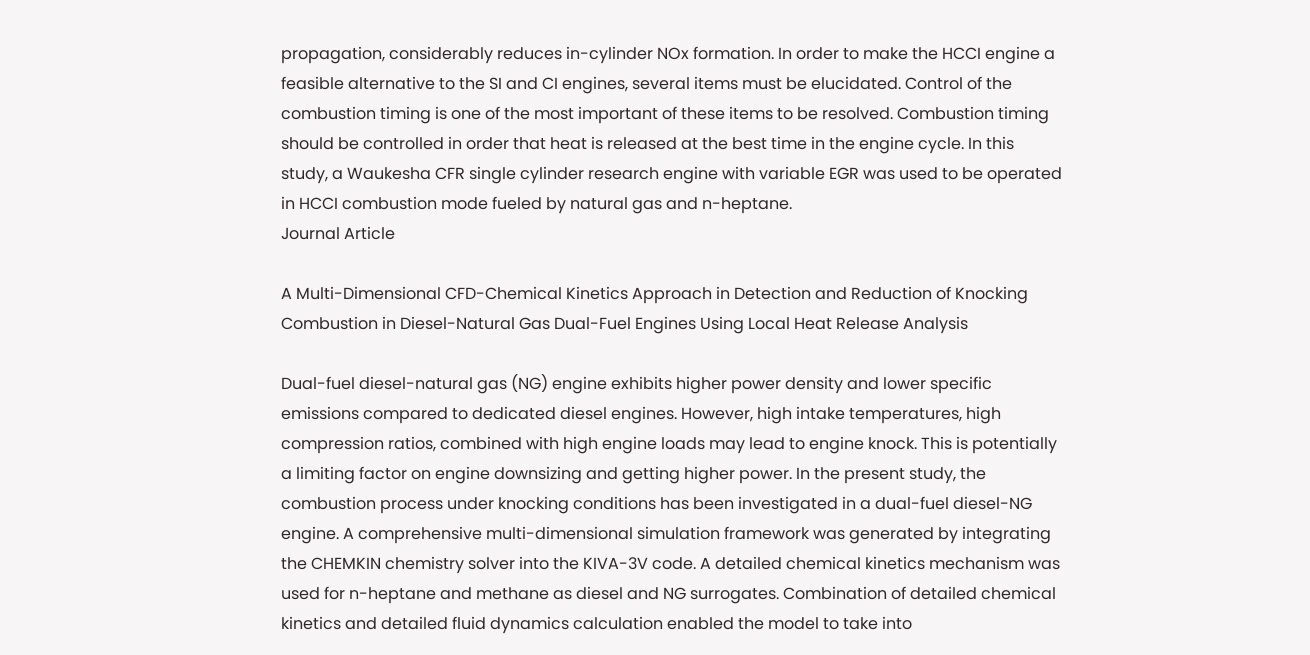propagation, considerably reduces in-cylinder NOx formation. In order to make the HCCI engine a feasible alternative to the SI and CI engines, several items must be elucidated. Control of the combustion timing is one of the most important of these items to be resolved. Combustion timing should be controlled in order that heat is released at the best time in the engine cycle. In this study, a Waukesha CFR single cylinder research engine with variable EGR was used to be operated in HCCI combustion mode fueled by natural gas and n-heptane.
Journal Article

A Multi-Dimensional CFD-Chemical Kinetics Approach in Detection and Reduction of Knocking Combustion in Diesel-Natural Gas Dual-Fuel Engines Using Local Heat Release Analysis

Dual-fuel diesel-natural gas (NG) engine exhibits higher power density and lower specific emissions compared to dedicated diesel engines. However, high intake temperatures, high compression ratios, combined with high engine loads may lead to engine knock. This is potentially a limiting factor on engine downsizing and getting higher power. In the present study, the combustion process under knocking conditions has been investigated in a dual-fuel diesel-NG engine. A comprehensive multi-dimensional simulation framework was generated by integrating the CHEMKIN chemistry solver into the KIVA-3V code. A detailed chemical kinetics mechanism was used for n-heptane and methane as diesel and NG surrogates. Combination of detailed chemical kinetics and detailed fluid dynamics calculation enabled the model to take into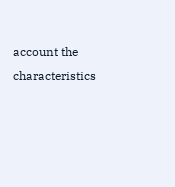account the characteristics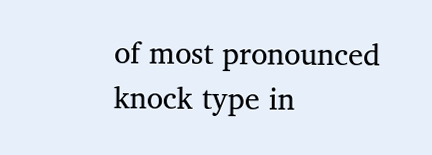of most pronounced knock type in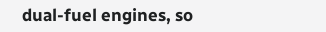dual-fuel engines, so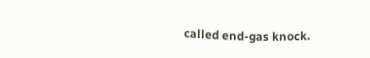called end-gas knock.